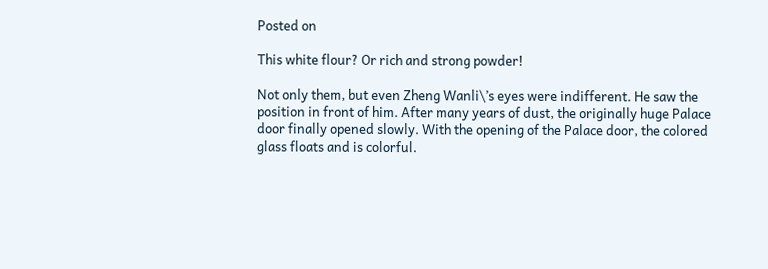Posted on

This white flour? Or rich and strong powder!

Not only them, but even Zheng Wanli\’s eyes were indifferent. He saw the position in front of him. After many years of dust, the originally huge Palace door finally opened slowly. With the opening of the Palace door, the colored glass floats and is colorful.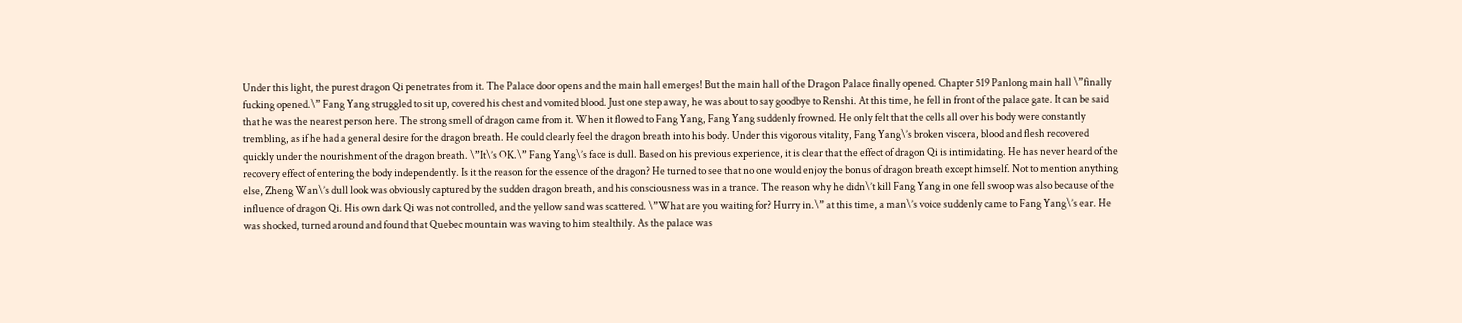Under this light, the purest dragon Qi penetrates from it. The Palace door opens and the main hall emerges! But the main hall of the Dragon Palace finally opened. Chapter 519 Panlong main hall \”finally fucking opened.\” Fang Yang struggled to sit up, covered his chest and vomited blood. Just one step away, he was about to say goodbye to Renshi. At this time, he fell in front of the palace gate. It can be said that he was the nearest person here. The strong smell of dragon came from it. When it flowed to Fang Yang, Fang Yang suddenly frowned. He only felt that the cells all over his body were constantly trembling, as if he had a general desire for the dragon breath. He could clearly feel the dragon breath into his body. Under this vigorous vitality, Fang Yang\’s broken viscera, blood and flesh recovered quickly under the nourishment of the dragon breath. \”It\’s OK.\” Fang Yang\’s face is dull. Based on his previous experience, it is clear that the effect of dragon Qi is intimidating. He has never heard of the recovery effect of entering the body independently. Is it the reason for the essence of the dragon? He turned to see that no one would enjoy the bonus of dragon breath except himself. Not to mention anything else, Zheng Wan\’s dull look was obviously captured by the sudden dragon breath, and his consciousness was in a trance. The reason why he didn\’t kill Fang Yang in one fell swoop was also because of the influence of dragon Qi. His own dark Qi was not controlled, and the yellow sand was scattered. \”What are you waiting for? Hurry in.\” at this time, a man\’s voice suddenly came to Fang Yang\’s ear. He was shocked, turned around and found that Quebec mountain was waving to him stealthily. As the palace was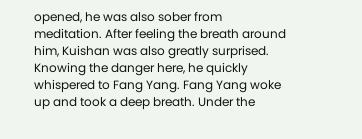opened, he was also sober from meditation. After feeling the breath around him, Kuishan was also greatly surprised. Knowing the danger here, he quickly whispered to Fang Yang. Fang Yang woke up and took a deep breath. Under the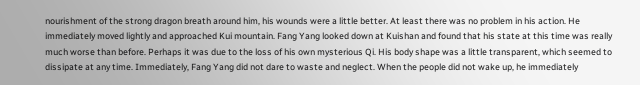nourishment of the strong dragon breath around him, his wounds were a little better. At least there was no problem in his action. He immediately moved lightly and approached Kui mountain. Fang Yang looked down at Kuishan and found that his state at this time was really much worse than before. Perhaps it was due to the loss of his own mysterious Qi. His body shape was a little transparent, which seemed to dissipate at any time. Immediately, Fang Yang did not dare to waste and neglect. When the people did not wake up, he immediately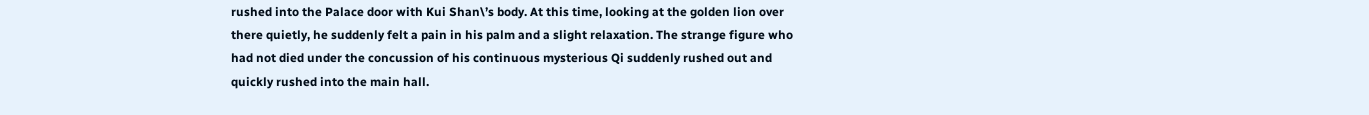rushed into the Palace door with Kui Shan\’s body. At this time, looking at the golden lion over there quietly, he suddenly felt a pain in his palm and a slight relaxation. The strange figure who had not died under the concussion of his continuous mysterious Qi suddenly rushed out and quickly rushed into the main hall.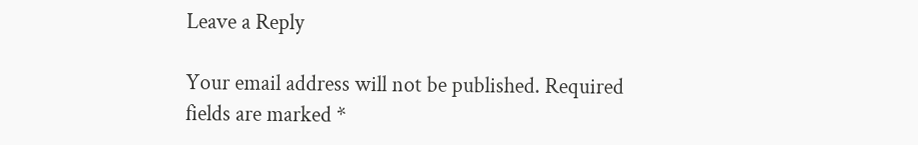Leave a Reply

Your email address will not be published. Required fields are marked *